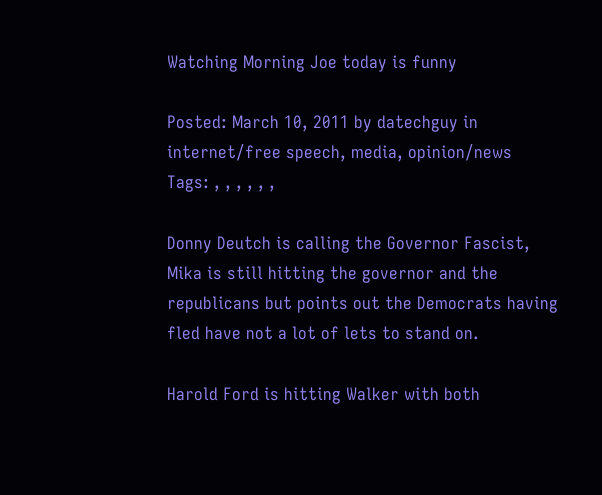Watching Morning Joe today is funny

Posted: March 10, 2011 by datechguy in internet/free speech, media, opinion/news
Tags: , , , , , ,

Donny Deutch is calling the Governor Fascist, Mika is still hitting the governor and the republicans but points out the Democrats having fled have not a lot of lets to stand on.

Harold Ford is hitting Walker with both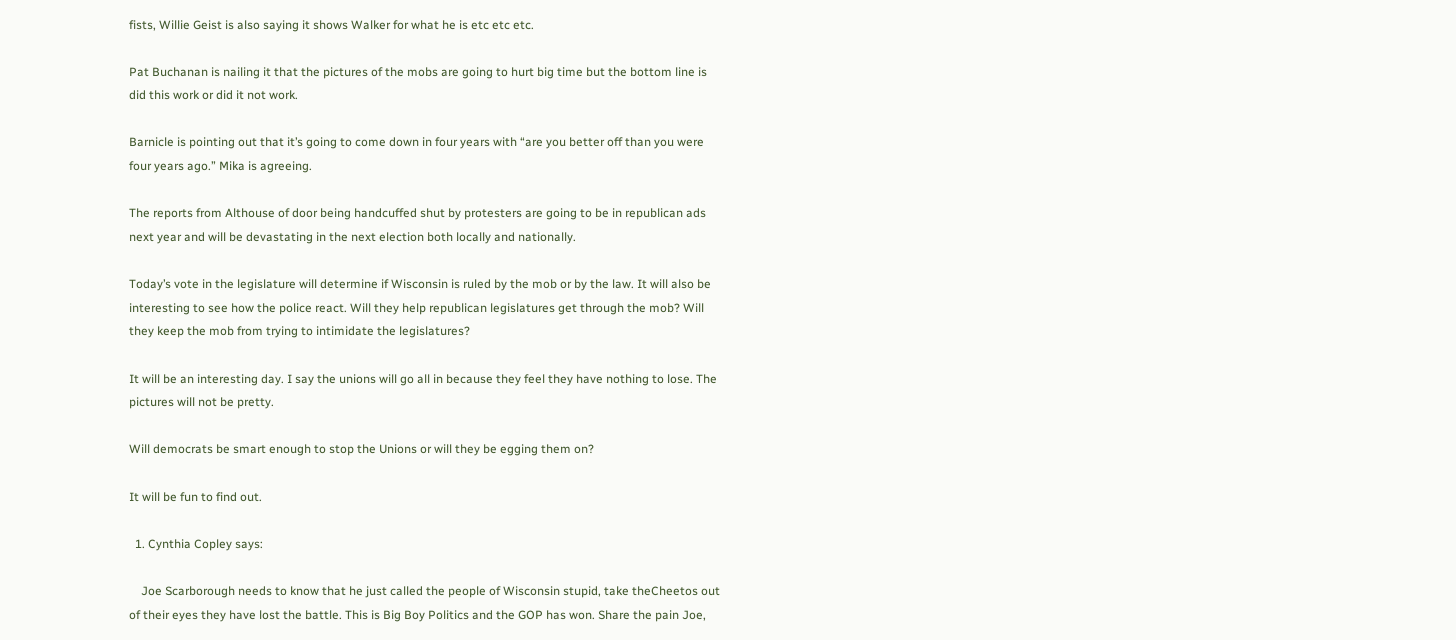fists, Willie Geist is also saying it shows Walker for what he is etc etc etc.

Pat Buchanan is nailing it that the pictures of the mobs are going to hurt big time but the bottom line is did this work or did it not work.

Barnicle is pointing out that it’s going to come down in four years with “are you better off than you were four years ago.” Mika is agreeing.

The reports from Althouse of door being handcuffed shut by protesters are going to be in republican ads next year and will be devastating in the next election both locally and nationally.

Today’s vote in the legislature will determine if Wisconsin is ruled by the mob or by the law. It will also be interesting to see how the police react. Will they help republican legislatures get through the mob? Will they keep the mob from trying to intimidate the legislatures?

It will be an interesting day. I say the unions will go all in because they feel they have nothing to lose. The pictures will not be pretty.

Will democrats be smart enough to stop the Unions or will they be egging them on?

It will be fun to find out.

  1. Cynthia Copley says:

    Joe Scarborough needs to know that he just called the people of Wisconsin stupid, take theCheetos out of their eyes they have lost the battle. This is Big Boy Politics and the GOP has won. Share the pain Joe,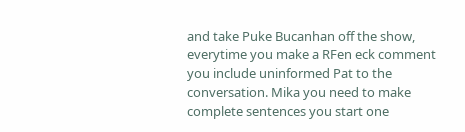and take Puke Bucanhan off the show, everytime you make a RFen eck comment you include uninformed Pat to the conversation. Mika you need to make complete sentences you start one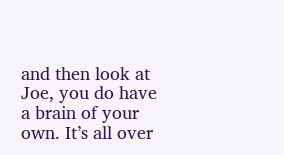and then look at Joe, you do have a brain of your own. It’s all over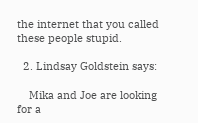the internet that you called these people stupid.

  2. Lindsay Goldstein says:

    Mika and Joe are looking for a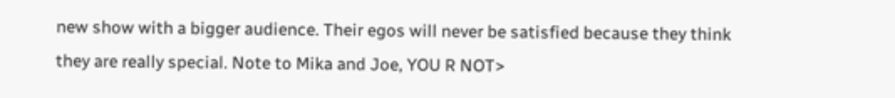new show with a bigger audience. Their egos will never be satisfied because they think they are really special. Note to Mika and Joe, YOU R NOT>